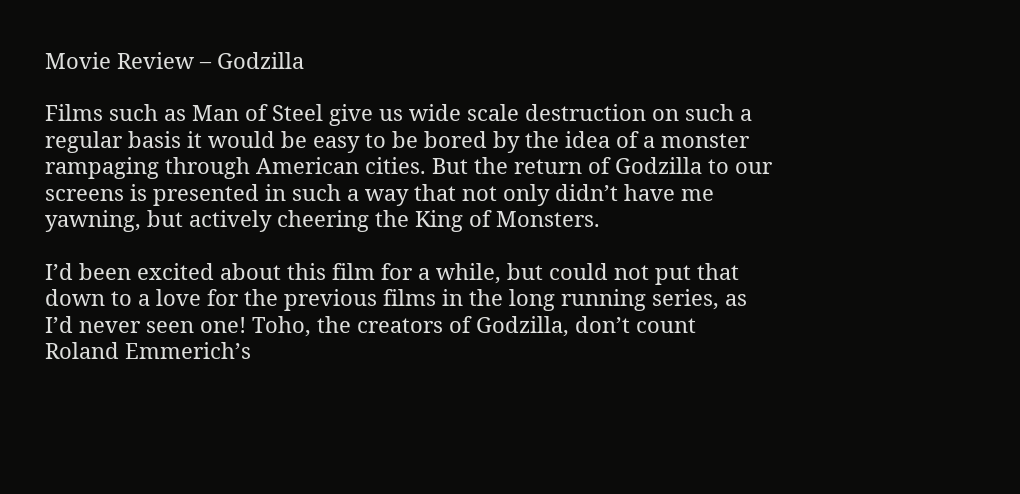Movie Review – Godzilla

Films such as Man of Steel give us wide scale destruction on such a regular basis it would be easy to be bored by the idea of a monster rampaging through American cities. But the return of Godzilla to our screens is presented in such a way that not only didn’t have me yawning, but actively cheering the King of Monsters.

I’d been excited about this film for a while, but could not put that down to a love for the previous films in the long running series, as I’d never seen one! Toho, the creators of Godzilla, don’t count Roland Emmerich’s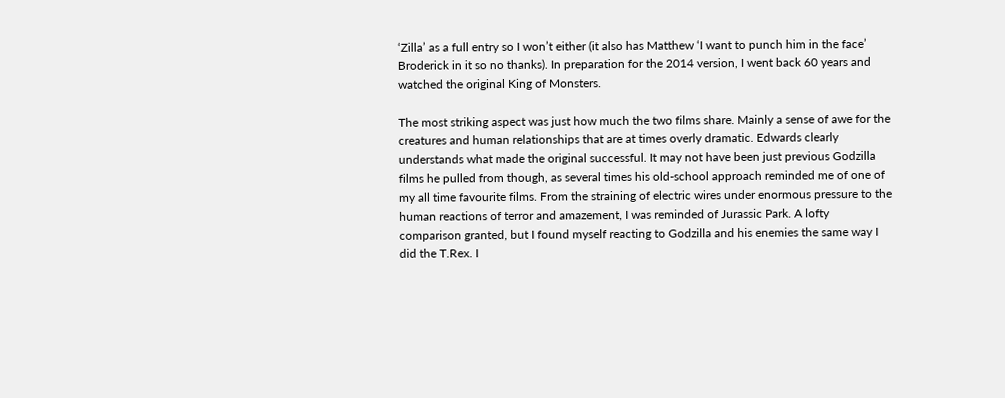‘Zilla’ as a full entry so I won’t either (it also has Matthew ‘I want to punch him in the face’ Broderick in it so no thanks). In preparation for the 2014 version, I went back 60 years and watched the original King of Monsters.

The most striking aspect was just how much the two films share. Mainly a sense of awe for the creatures and human relationships that are at times overly dramatic. Edwards clearly understands what made the original successful. It may not have been just previous Godzilla films he pulled from though, as several times his old-school approach reminded me of one of my all time favourite films. From the straining of electric wires under enormous pressure to the human reactions of terror and amazement, I was reminded of Jurassic Park. A lofty comparison granted, but I found myself reacting to Godzilla and his enemies the same way I did the T.Rex. I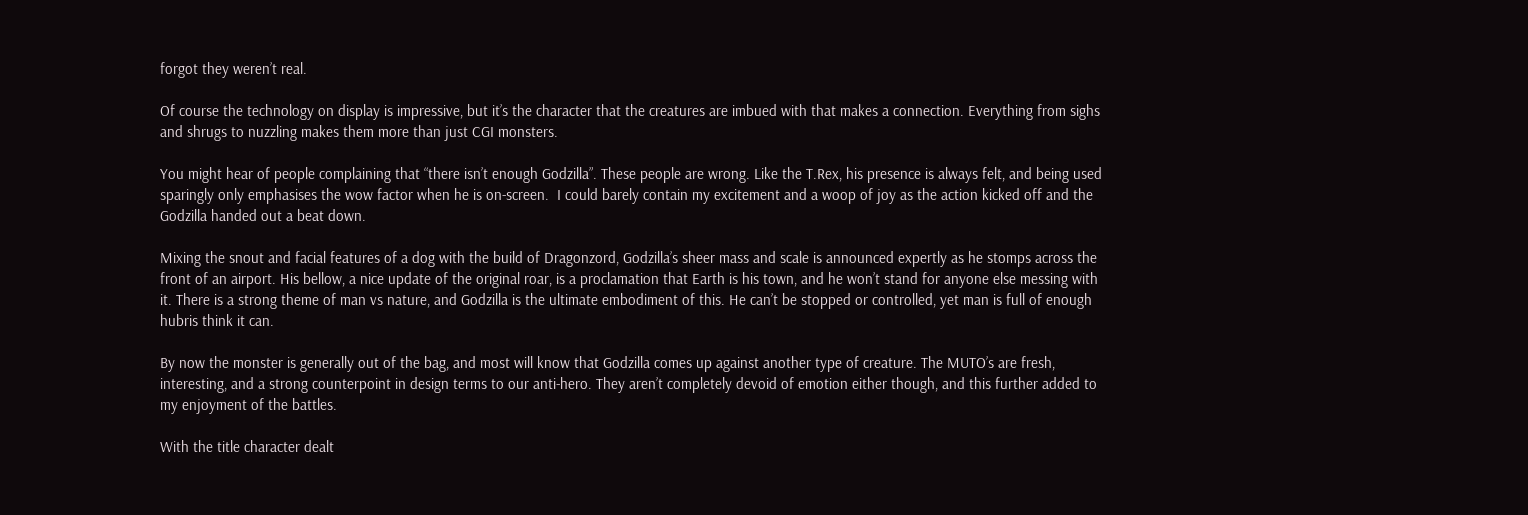forgot they weren’t real.

Of course the technology on display is impressive, but it’s the character that the creatures are imbued with that makes a connection. Everything from sighs and shrugs to nuzzling makes them more than just CGI monsters.

You might hear of people complaining that “there isn’t enough Godzilla”. These people are wrong. Like the T.Rex, his presence is always felt, and being used sparingly only emphasises the wow factor when he is on-screen.  I could barely contain my excitement and a woop of joy as the action kicked off and the Godzilla handed out a beat down.

Mixing the snout and facial features of a dog with the build of Dragonzord, Godzilla’s sheer mass and scale is announced expertly as he stomps across the front of an airport. His bellow, a nice update of the original roar, is a proclamation that Earth is his town, and he won’t stand for anyone else messing with it. There is a strong theme of man vs nature, and Godzilla is the ultimate embodiment of this. He can’t be stopped or controlled, yet man is full of enough hubris think it can.

By now the monster is generally out of the bag, and most will know that Godzilla comes up against another type of creature. The MUTO’s are fresh, interesting, and a strong counterpoint in design terms to our anti-hero. They aren’t completely devoid of emotion either though, and this further added to my enjoyment of the battles.

With the title character dealt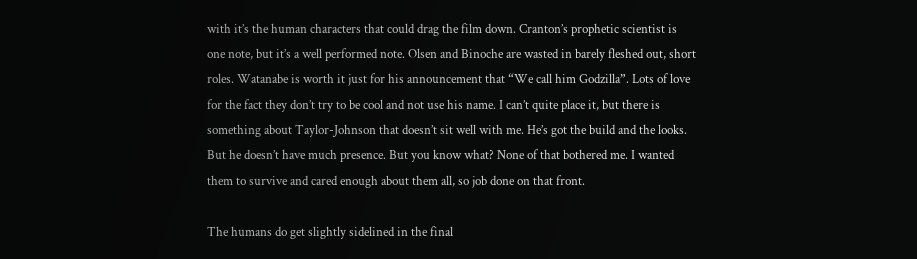with it’s the human characters that could drag the film down. Cranton’s prophetic scientist is one note, but it’s a well performed note. Olsen and Binoche are wasted in barely fleshed out, short roles. Watanabe is worth it just for his announcement that “We call him Godzilla”. Lots of love for the fact they don’t try to be cool and not use his name. I can’t quite place it, but there is something about Taylor-Johnson that doesn’t sit well with me. He’s got the build and the looks. But he doesn’t have much presence. But you know what? None of that bothered me. I wanted them to survive and cared enough about them all, so job done on that front.

The humans do get slightly sidelined in the final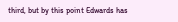third, but by this point Edwards has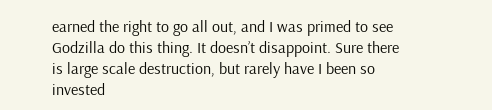earned the right to go all out, and I was primed to see Godzilla do this thing. It doesn’t disappoint. Sure there is large scale destruction, but rarely have I been so invested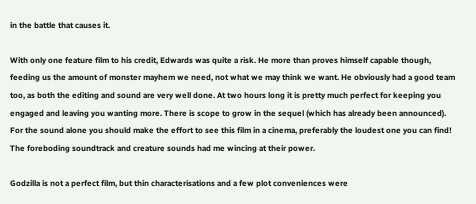in the battle that causes it.

With only one feature film to his credit, Edwards was quite a risk. He more than proves himself capable though, feeding us the amount of monster mayhem we need, not what we may think we want. He obviously had a good team too, as both the editing and sound are very well done. At two hours long it is pretty much perfect for keeping you engaged and leaving you wanting more. There is scope to grow in the sequel (which has already been announced). For the sound alone you should make the effort to see this film in a cinema, preferably the loudest one you can find! The foreboding soundtrack and creature sounds had me wincing at their power.

Godzilla is not a perfect film, but thin characterisations and a few plot conveniences were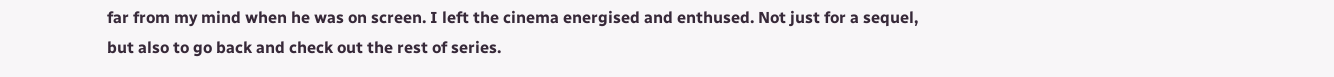far from my mind when he was on screen. I left the cinema energised and enthused. Not just for a sequel, but also to go back and check out the rest of series.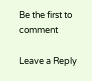Be the first to comment

Leave a Reply